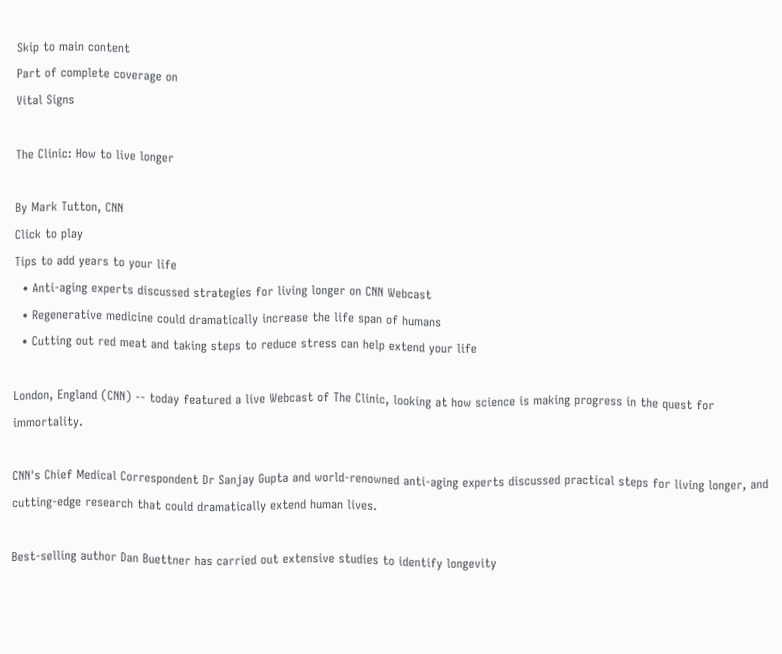Skip to main content
Part of complete coverage on
Vital Signs

The Clinic: How to live longer

By Mark Tutton, CNN
Click to play
Tips to add years to your life
  • Anti-aging experts discussed strategies for living longer on CNN Webcast
  • Regenerative medicine could dramatically increase the life span of humans
  • Cutting out red meat and taking steps to reduce stress can help extend your life

London, England (CNN) -- today featured a live Webcast of The Clinic, looking at how science is making progress in the quest for immortality.

CNN's Chief Medical Correspondent Dr Sanjay Gupta and world-renowned anti-aging experts discussed practical steps for living longer, and cutting-edge research that could dramatically extend human lives.

Best-selling author Dan Buettner has carried out extensive studies to identify longevity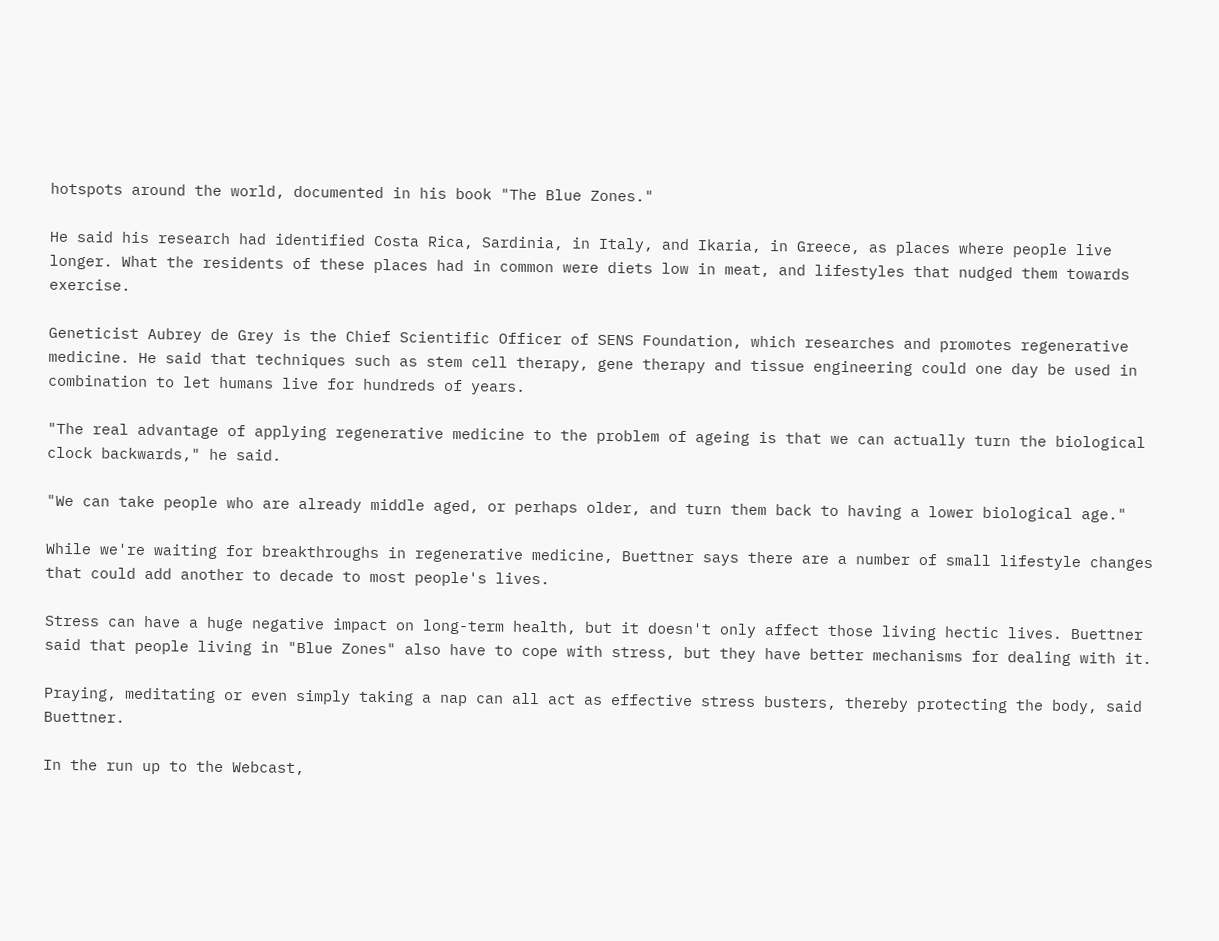hotspots around the world, documented in his book "The Blue Zones."

He said his research had identified Costa Rica, Sardinia, in Italy, and Ikaria, in Greece, as places where people live longer. What the residents of these places had in common were diets low in meat, and lifestyles that nudged them towards exercise.

Geneticist Aubrey de Grey is the Chief Scientific Officer of SENS Foundation, which researches and promotes regenerative medicine. He said that techniques such as stem cell therapy, gene therapy and tissue engineering could one day be used in combination to let humans live for hundreds of years.

"The real advantage of applying regenerative medicine to the problem of ageing is that we can actually turn the biological clock backwards," he said.

"We can take people who are already middle aged, or perhaps older, and turn them back to having a lower biological age."

While we're waiting for breakthroughs in regenerative medicine, Buettner says there are a number of small lifestyle changes that could add another to decade to most people's lives.

Stress can have a huge negative impact on long-term health, but it doesn't only affect those living hectic lives. Buettner said that people living in "Blue Zones" also have to cope with stress, but they have better mechanisms for dealing with it.

Praying, meditating or even simply taking a nap can all act as effective stress busters, thereby protecting the body, said Buettner.

In the run up to the Webcast,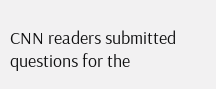CNN readers submitted questions for the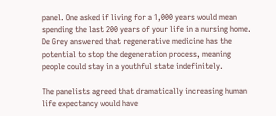panel. One asked if living for a 1,000 years would mean spending the last 200 years of your life in a nursing home. De Grey answered that regenerative medicine has the potential to stop the degeneration process, meaning people could stay in a youthful state indefinitely.

The panelists agreed that dramatically increasing human life expectancy would have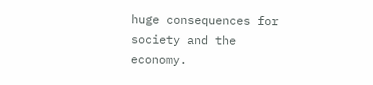huge consequences for society and the economy.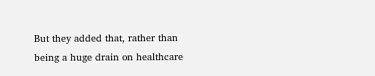But they added that, rather than being a huge drain on healthcare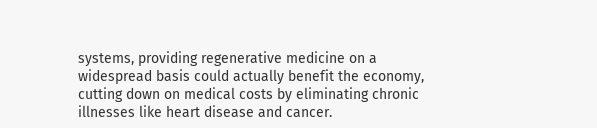systems, providing regenerative medicine on a widespread basis could actually benefit the economy, cutting down on medical costs by eliminating chronic illnesses like heart disease and cancer.